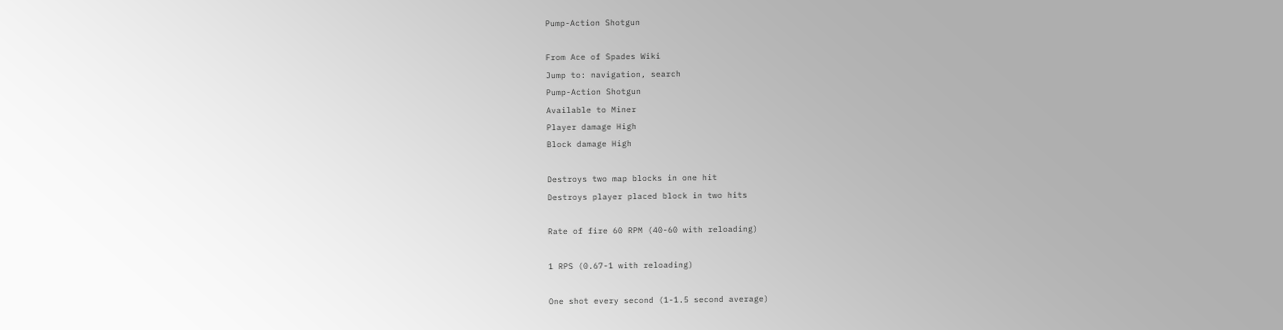Pump-Action Shotgun

From Ace of Spades Wiki
Jump to: navigation, search
Pump-Action Shotgun
Available to Miner
Player damage High
Block damage High

Destroys two map blocks in one hit
Destroys player placed block in two hits

Rate of fire 60 RPM (40-60 with reloading)

1 RPS (0.67-1 with reloading)

One shot every second (1-1.5 second average)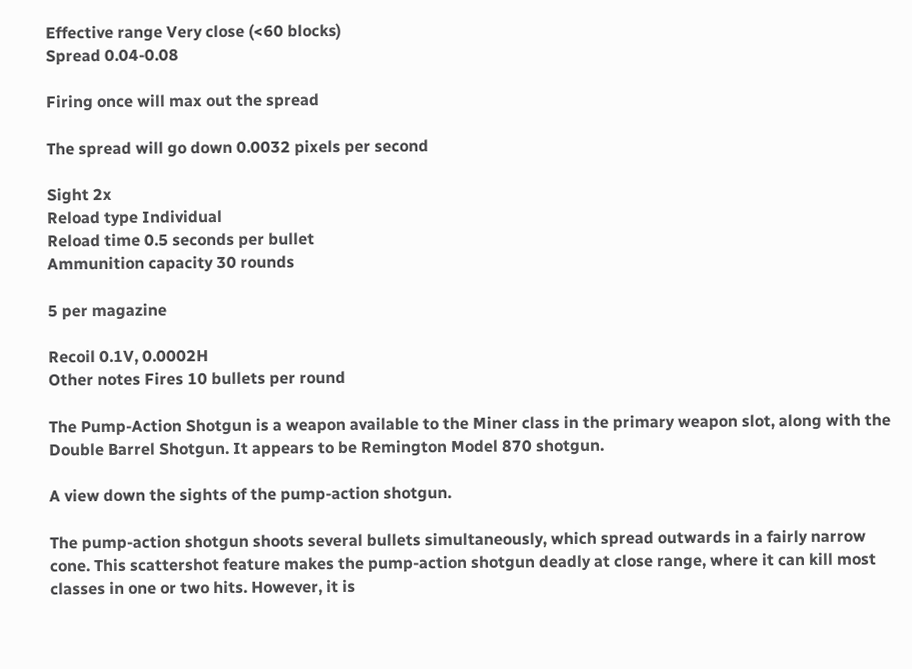Effective range Very close (<60 blocks)
Spread 0.04-0.08

Firing once will max out the spread

The spread will go down 0.0032 pixels per second

Sight 2x
Reload type Individual
Reload time 0.5 seconds per bullet
Ammunition capacity 30 rounds

5 per magazine

Recoil 0.1V, 0.0002H
Other notes Fires 10 bullets per round

The Pump-Action Shotgun is a weapon available to the Miner class in the primary weapon slot, along with the Double Barrel Shotgun. It appears to be Remington Model 870 shotgun.

A view down the sights of the pump-action shotgun.

The pump-action shotgun shoots several bullets simultaneously, which spread outwards in a fairly narrow cone. This scattershot feature makes the pump-action shotgun deadly at close range, where it can kill most classes in one or two hits. However, it is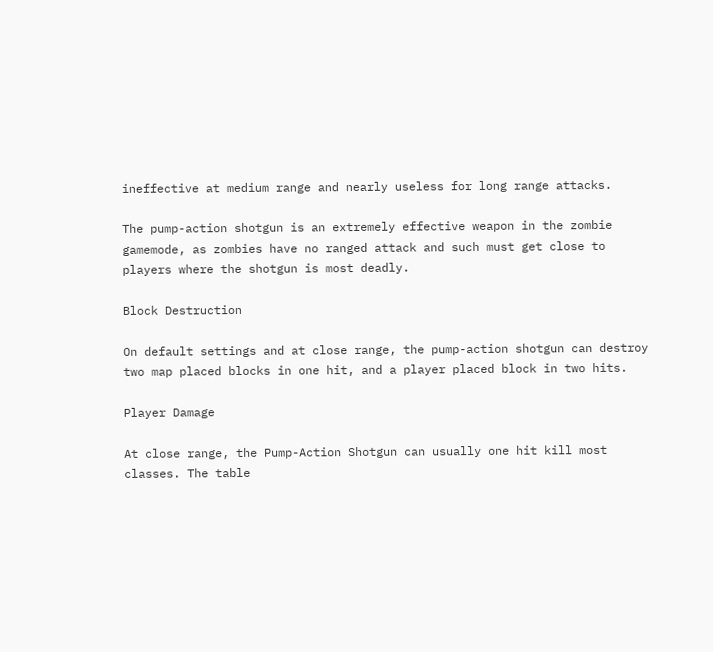ineffective at medium range and nearly useless for long range attacks.

The pump-action shotgun is an extremely effective weapon in the zombie gamemode, as zombies have no ranged attack and such must get close to players where the shotgun is most deadly.

Block Destruction

On default settings and at close range, the pump-action shotgun can destroy two map placed blocks in one hit, and a player placed block in two hits.

Player Damage

At close range, the Pump-Action Shotgun can usually one hit kill most classes. The table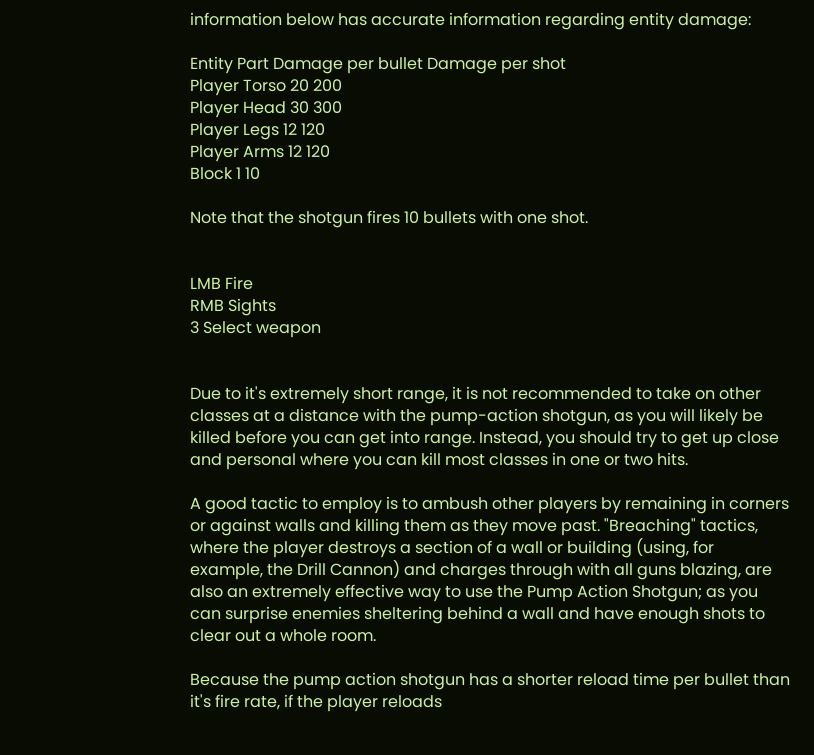information below has accurate information regarding entity damage:

Entity Part Damage per bullet Damage per shot
Player Torso 20 200
Player Head 30 300
Player Legs 12 120
Player Arms 12 120
Block 1 10

Note that the shotgun fires 10 bullets with one shot.


LMB Fire
RMB Sights
3 Select weapon


Due to it's extremely short range, it is not recommended to take on other classes at a distance with the pump-action shotgun, as you will likely be killed before you can get into range. Instead, you should try to get up close and personal where you can kill most classes in one or two hits.

A good tactic to employ is to ambush other players by remaining in corners or against walls and killing them as they move past. "Breaching" tactics, where the player destroys a section of a wall or building (using, for example, the Drill Cannon) and charges through with all guns blazing, are also an extremely effective way to use the Pump Action Shotgun; as you can surprise enemies sheltering behind a wall and have enough shots to clear out a whole room.

Because the pump action shotgun has a shorter reload time per bullet than it's fire rate, if the player reloads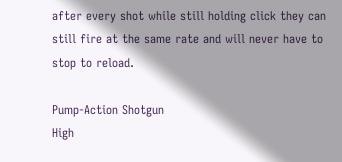after every shot while still holding click they can still fire at the same rate and will never have to stop to reload.

Pump-Action Shotgun
High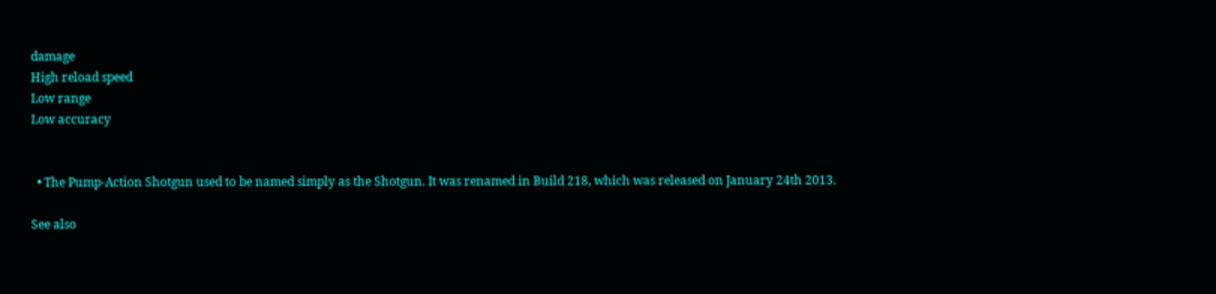damage
High reload speed
Low range
Low accuracy


  • The Pump-Action Shotgun used to be named simply as the Shotgun. It was renamed in Build 218, which was released on January 24th 2013.

See also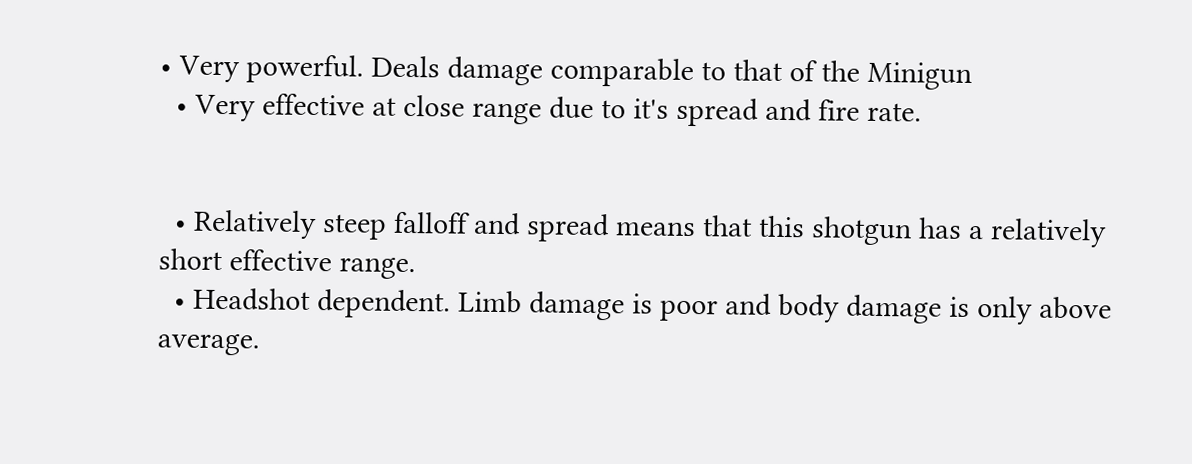• Very powerful. Deals damage comparable to that of the Minigun
  • Very effective at close range due to it's spread and fire rate.


  • Relatively steep falloff and spread means that this shotgun has a relatively short effective range.
  • Headshot dependent. Limb damage is poor and body damage is only above average.